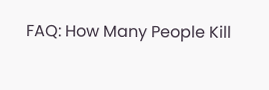FAQ: How Many People Kill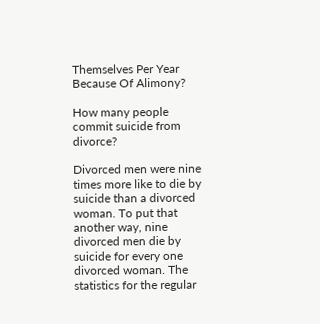Themselves Per Year Because Of Alimony?

How many people commit suicide from divorce?

Divorced men were nine times more like to die by suicide than a divorced woman. To put that another way, nine divorced men die by suicide for every one divorced woman. The statistics for the regular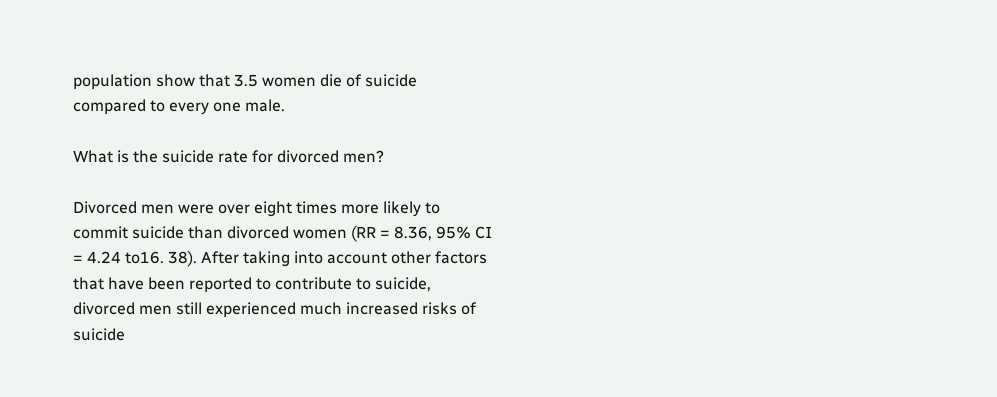population show that 3.5 women die of suicide compared to every one male.

What is the suicide rate for divorced men?

Divorced men were over eight times more likely to commit suicide than divorced women (RR = 8.36, 95% CI = 4.24 to16. 38). After taking into account other factors that have been reported to contribute to suicide, divorced men still experienced much increased risks of suicide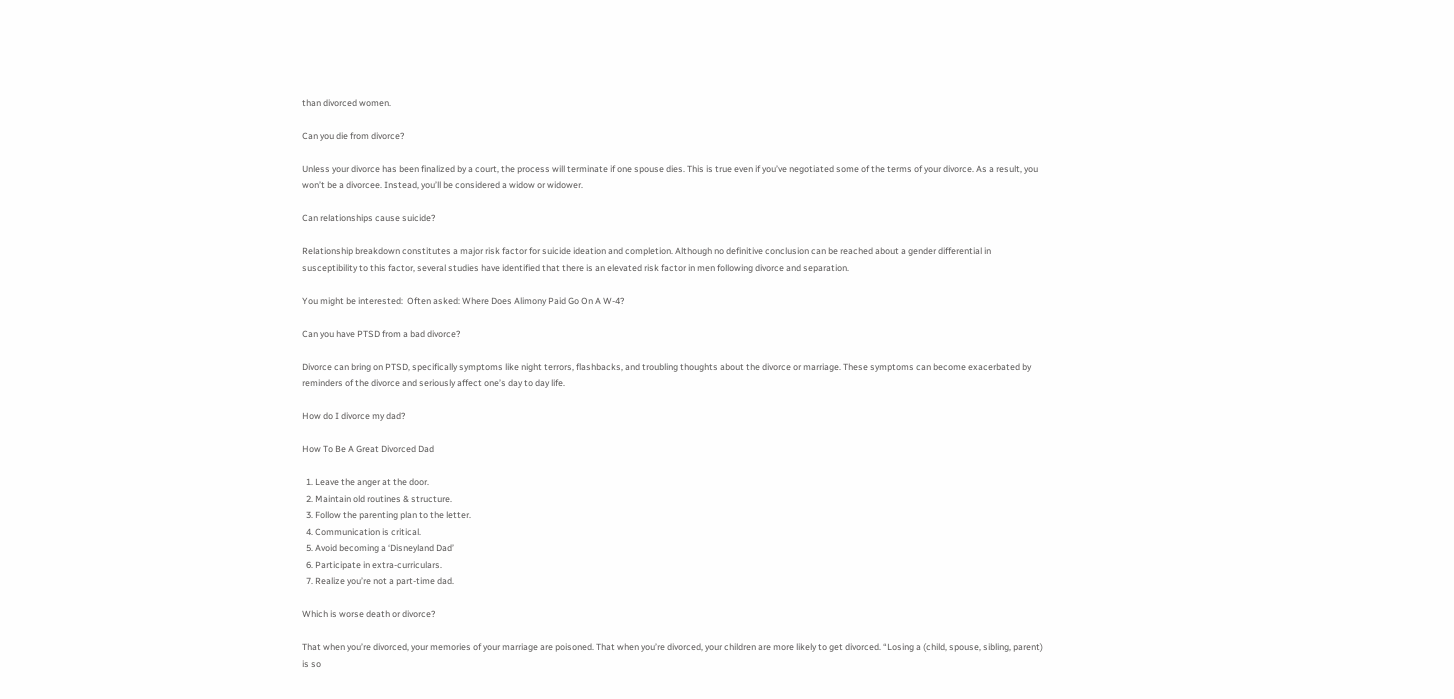than divorced women.

Can you die from divorce?

Unless your divorce has been finalized by a court, the process will terminate if one spouse dies. This is true even if you’ve negotiated some of the terms of your divorce. As a result, you won’t be a divorcee. Instead, you’ll be considered a widow or widower.

Can relationships cause suicide?

Relationship breakdown constitutes a major risk factor for suicide ideation and completion. Although no definitive conclusion can be reached about a gender differential in susceptibility to this factor, several studies have identified that there is an elevated risk factor in men following divorce and separation.

You might be interested:  Often asked: Where Does Alimony Paid Go On A W-4?

Can you have PTSD from a bad divorce?

Divorce can bring on PTSD, specifically symptoms like night terrors, flashbacks, and troubling thoughts about the divorce or marriage. These symptoms can become exacerbated by reminders of the divorce and seriously affect one’s day to day life.

How do I divorce my dad?

How To Be A Great Divorced Dad

  1. Leave the anger at the door.
  2. Maintain old routines & structure.
  3. Follow the parenting plan to the letter.
  4. Communication is critical.
  5. Avoid becoming a ‘Disneyland Dad’
  6. Participate in extra-curriculars.
  7. Realize you’re not a part-time dad.

Which is worse death or divorce?

That when you’re divorced, your memories of your marriage are poisoned. That when you’re divorced, your children are more likely to get divorced. “Losing a (child, spouse, sibling, parent) is so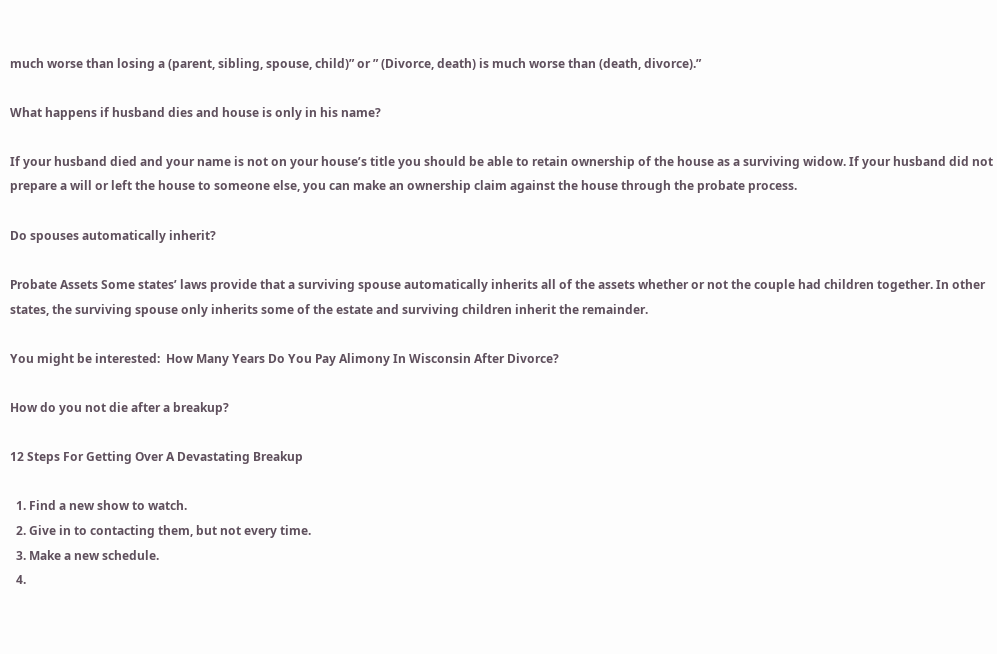much worse than losing a (parent, sibling, spouse, child)” or ” (Divorce, death) is much worse than (death, divorce).”

What happens if husband dies and house is only in his name?

If your husband died and your name is not on your house’s title you should be able to retain ownership of the house as a surviving widow. If your husband did not prepare a will or left the house to someone else, you can make an ownership claim against the house through the probate process.

Do spouses automatically inherit?

Probate Assets Some states’ laws provide that a surviving spouse automatically inherits all of the assets whether or not the couple had children together. In other states, the surviving spouse only inherits some of the estate and surviving children inherit the remainder.

You might be interested:  How Many Years Do You Pay Alimony In Wisconsin After Divorce?

How do you not die after a breakup?

12 Steps For Getting Over A Devastating Breakup

  1. Find a new show to watch.
  2. Give in to contacting them, but not every time.
  3. Make a new schedule.
  4.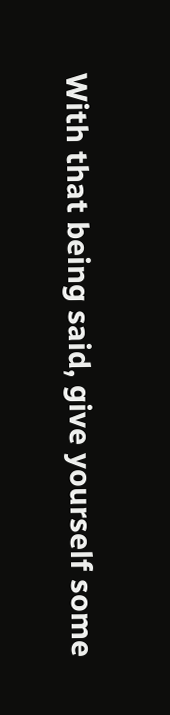With that being said, give yourself some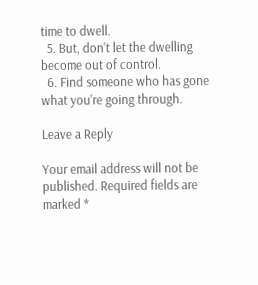time to dwell.
  5. But, don’t let the dwelling become out of control.
  6. Find someone who has gone what you’re going through.

Leave a Reply

Your email address will not be published. Required fields are marked *